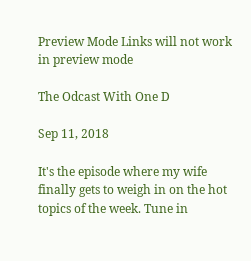Preview Mode Links will not work in preview mode

The Odcast With One D

Sep 11, 2018

It's the episode where my wife finally gets to weigh in on the hot topics of the week. Tune in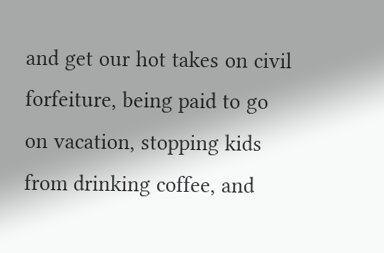and get our hot takes on civil forfeiture, being paid to go on vacation, stopping kids from drinking coffee, and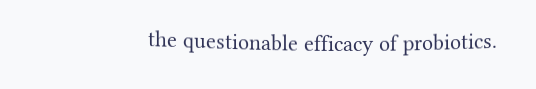the questionable efficacy of probiotics.